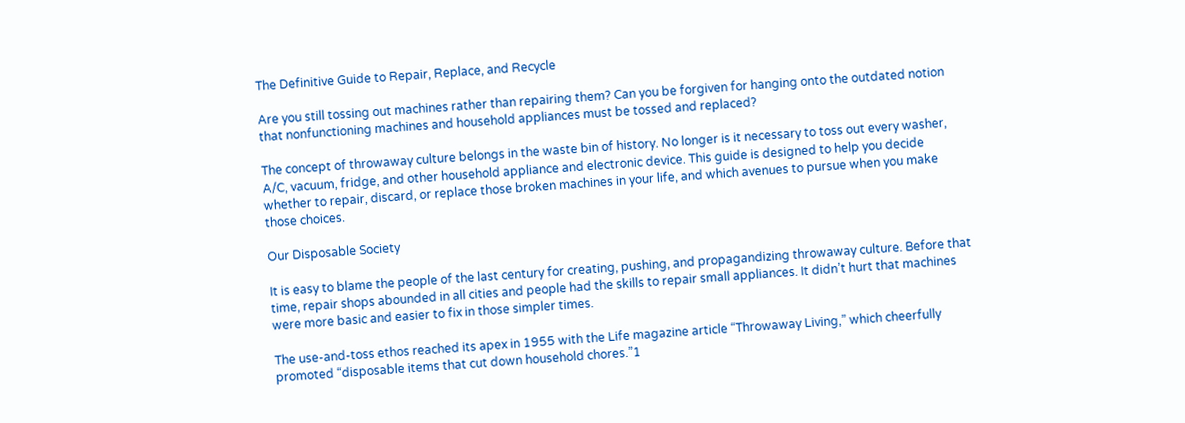The Definitive Guide to Repair, Replace, and Recycle

Are you still tossing out machines rather than repairing them? Can you be forgiven for hanging onto the outdated notion that nonfunctioning machines and household appliances must be tossed and replaced?

The concept of throwaway culture belongs in the waste bin of history. No longer is it necessary to toss out every washer, A/C, vacuum, fridge, and other household appliance and electronic device. This guide is designed to help you decide whether to repair, discard, or replace those broken machines in your life, and which avenues to pursue when you make those choices.

Our Disposable Society

It is easy to blame the people of the last century for creating, pushing, and propagandizing throwaway culture. Before that time, repair shops abounded in all cities and people had the skills to repair small appliances. It didn’t hurt that machines were more basic and easier to fix in those simpler times.

The use-and-toss ethos reached its apex in 1955 with the Life magazine article “Throwaway Living,” which cheerfully promoted “disposable items that cut down household chores.”1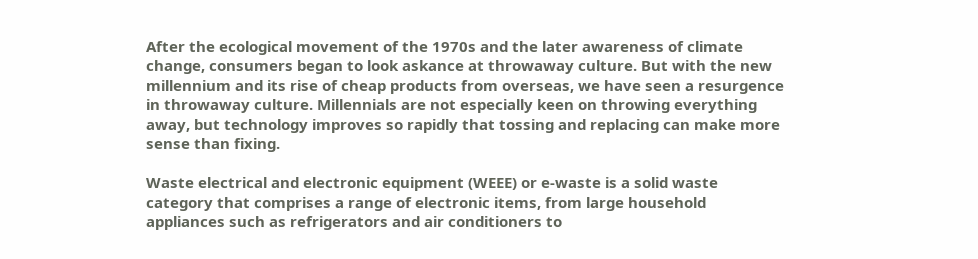After the ecological movement of the 1970s and the later awareness of climate change, consumers began to look askance at throwaway culture. But with the new millennium and its rise of cheap products from overseas, we have seen a resurgence in throwaway culture. Millennials are not especially keen on throwing everything away, but technology improves so rapidly that tossing and replacing can make more sense than fixing.

Waste electrical and electronic equipment (WEEE) or e-waste is a solid waste category that comprises a range of electronic items, from large household appliances such as refrigerators and air conditioners to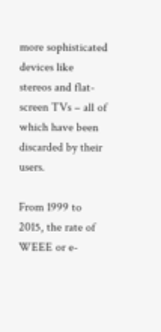more sophisticated devices like stereos and flat-screen TVs – all of which have been discarded by their users.

From 1999 to 2015, the rate of WEEE or e-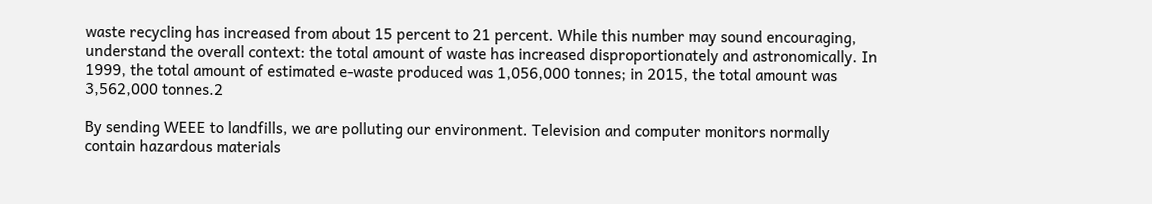waste recycling has increased from about 15 percent to 21 percent. While this number may sound encouraging, understand the overall context: the total amount of waste has increased disproportionately and astronomically. In 1999, the total amount of estimated e-waste produced was 1,056,000 tonnes; in 2015, the total amount was 3,562,000 tonnes.2

By sending WEEE to landfills, we are polluting our environment. Television and computer monitors normally contain hazardous materials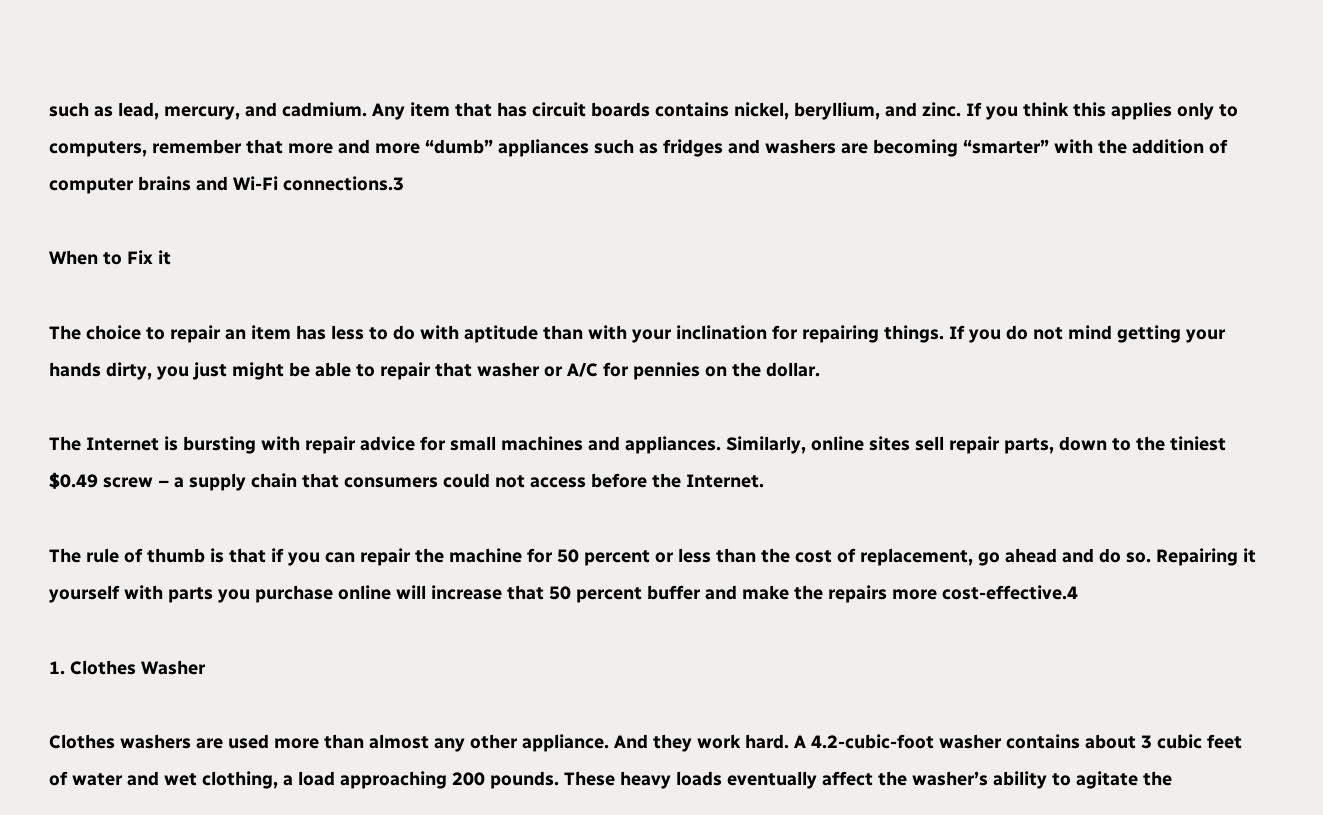such as lead, mercury, and cadmium. Any item that has circuit boards contains nickel, beryllium, and zinc. If you think this applies only to computers, remember that more and more “dumb” appliances such as fridges and washers are becoming “smarter” with the addition of computer brains and Wi-Fi connections.3

When to Fix it

The choice to repair an item has less to do with aptitude than with your inclination for repairing things. If you do not mind getting your hands dirty, you just might be able to repair that washer or A/C for pennies on the dollar.

The Internet is bursting with repair advice for small machines and appliances. Similarly, online sites sell repair parts, down to the tiniest $0.49 screw – a supply chain that consumers could not access before the Internet.

The rule of thumb is that if you can repair the machine for 50 percent or less than the cost of replacement, go ahead and do so. Repairing it yourself with parts you purchase online will increase that 50 percent buffer and make the repairs more cost-effective.4

1. Clothes Washer

Clothes washers are used more than almost any other appliance. And they work hard. A 4.2-cubic-foot washer contains about 3 cubic feet of water and wet clothing, a load approaching 200 pounds. These heavy loads eventually affect the washer’s ability to agitate the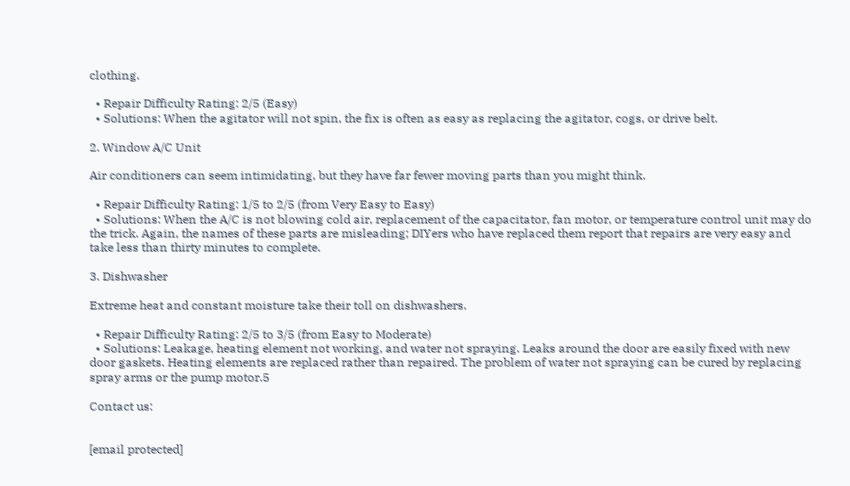clothing.

  • Repair Difficulty Rating: 2/5 (Easy)
  • Solutions: When the agitator will not spin, the fix is often as easy as replacing the agitator, cogs, or drive belt.

2. Window A/C Unit

Air conditioners can seem intimidating, but they have far fewer moving parts than you might think.

  • Repair Difficulty Rating: 1/5 to 2/5 (from Very Easy to Easy)
  • Solutions: When the A/C is not blowing cold air, replacement of the capacitator, fan motor, or temperature control unit may do the trick. Again, the names of these parts are misleading; DIYers who have replaced them report that repairs are very easy and take less than thirty minutes to complete.

3. Dishwasher

Extreme heat and constant moisture take their toll on dishwashers.

  • Repair Difficulty Rating: 2/5 to 3/5 (from Easy to Moderate)
  • Solutions: Leakage, heating element not working, and water not spraying. Leaks around the door are easily fixed with new door gaskets. Heating elements are replaced rather than repaired. The problem of water not spraying can be cured by replacing spray arms or the pump motor.5

Contact us:


[email protected]